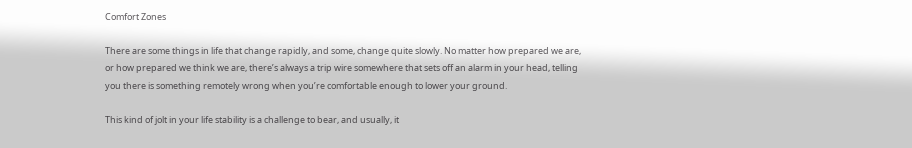Comfort Zones

There are some things in life that change rapidly, and some, change quite slowly. No matter how prepared we are, or how prepared we think we are, there’s always a trip wire somewhere that sets off an alarm in your head, telling you there is something remotely wrong when you’re comfortable enough to lower your ground.

This kind of jolt in your life stability is a challenge to bear, and usually, it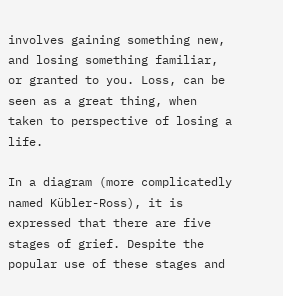involves gaining something new, and losing something familiar, or granted to you. Loss, can be seen as a great thing, when taken to perspective of losing a life.

In a diagram (more complicatedly named Kübler-Ross), it is expressed that there are five stages of grief. Despite the popular use of these stages and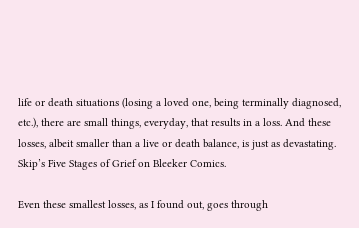life or death situations (losing a loved one, being terminally diagnosed, etc.), there are small things, everyday, that results in a loss. And these losses, albeit smaller than a live or death balance, is just as devastating.
Skip’s Five Stages of Grief on Bleeker Comics.

Even these smallest losses, as I found out, goes through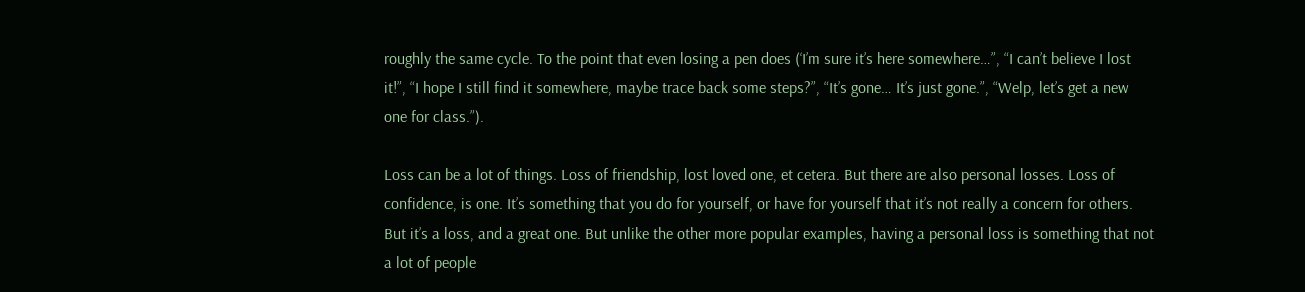roughly the same cycle. To the point that even losing a pen does (‘I’m sure it’s here somewhere…”, “I can’t believe I lost it!”, “I hope I still find it somewhere, maybe trace back some steps?”, “It’s gone… It’s just gone.”, “Welp, let’s get a new one for class.”).

Loss can be a lot of things. Loss of friendship, lost loved one, et cetera. But there are also personal losses. Loss of confidence, is one. It’s something that you do for yourself, or have for yourself that it’s not really a concern for others. But it’s a loss, and a great one. But unlike the other more popular examples, having a personal loss is something that not a lot of people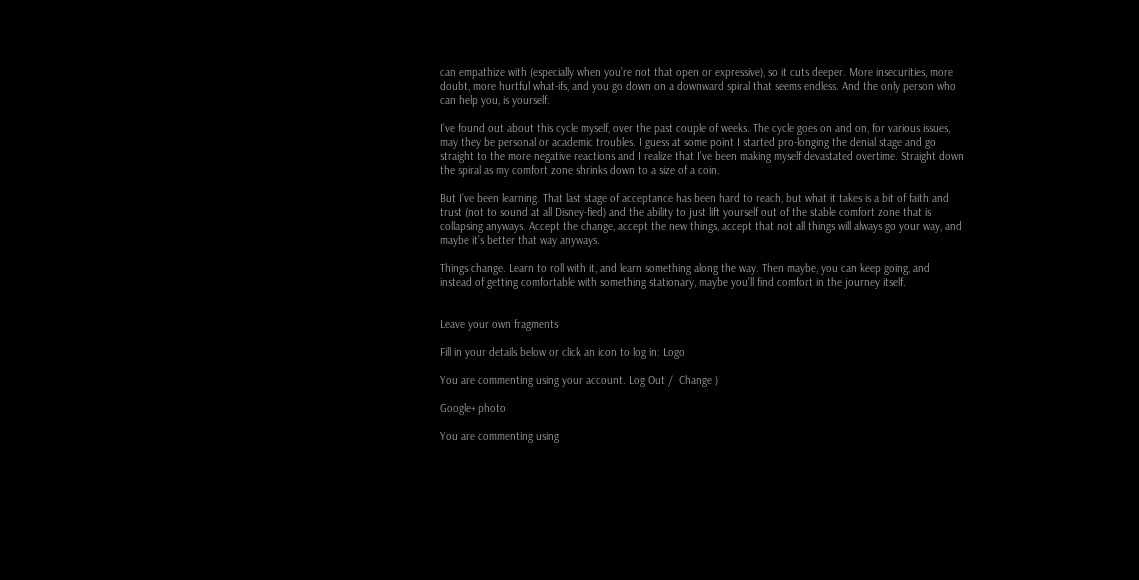can empathize with (especially when you’re not that open or expressive), so it cuts deeper. More insecurities, more doubt, more hurtful what-ifs, and you go down on a downward spiral that seems endless. And the only person who can help you, is yourself.

I’ve found out about this cycle myself, over the past couple of weeks. The cycle goes on and on, for various issues, may they be personal or academic troubles. I guess at some point I started pro-longing the denial stage and go straight to the more negative reactions and I realize that I’ve been making myself devastated overtime. Straight down the spiral as my comfort zone shrinks down to a size of a coin.

But I’ve been learning. That last stage of acceptance has been hard to reach, but what it takes is a bit of faith and trust (not to sound at all Disney-fied) and the ability to just lift yourself out of the stable comfort zone that is collapsing anyways. Accept the change, accept the new things, accept that not all things will always go your way, and maybe it’s better that way anyways.

Things change. Learn to roll with it, and learn something along the way. Then maybe, you can keep going, and instead of getting comfortable with something stationary, maybe you’ll find comfort in the journey itself.


Leave your own fragments

Fill in your details below or click an icon to log in: Logo

You are commenting using your account. Log Out /  Change )

Google+ photo

You are commenting using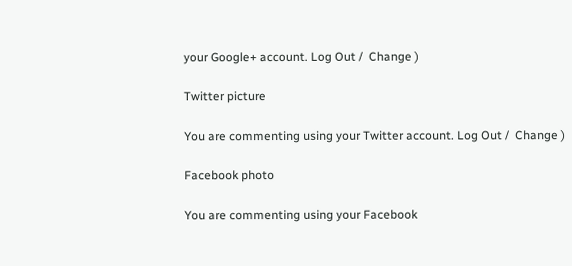your Google+ account. Log Out /  Change )

Twitter picture

You are commenting using your Twitter account. Log Out /  Change )

Facebook photo

You are commenting using your Facebook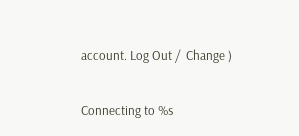account. Log Out /  Change )


Connecting to %s